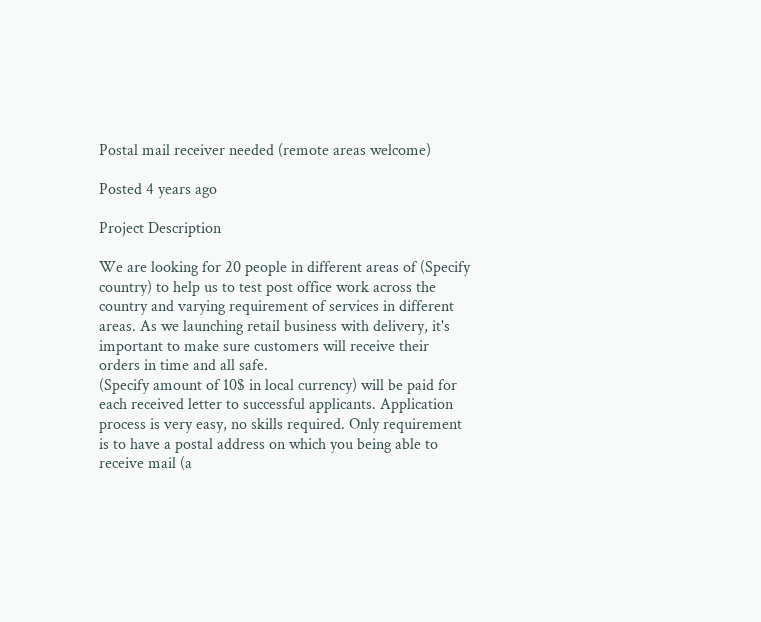Postal mail receiver needed (remote areas welcome)

Posted 4 years ago

Project Description

We are looking for 20 people in different areas of (Specify country) to help us to test post office work across the country and varying requirement of services in different areas. As we launching retail business with delivery, it's important to make sure customers will receive their orders in time and all safe.
(Specify amount of 10$ in local currency) will be paid for each received letter to successful applicants. Application process is very easy, no skills required. Only requirement is to have a postal address on which you being able to receive mail (a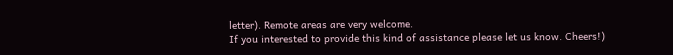letter). Remote areas are very welcome.
If you interested to provide this kind of assistance please let us know. Cheers!)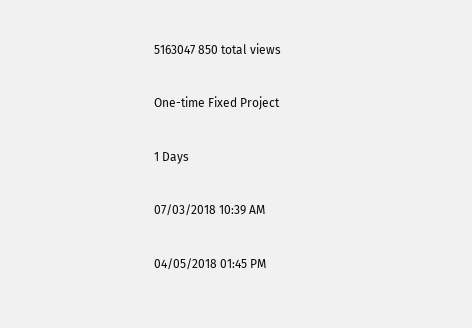5163047 850 total views

One-time Fixed Project

1 Days

07/03/2018 10:39 AM

04/05/2018 01:45 PM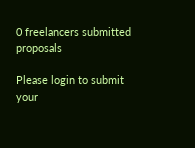0 freelancers submitted proposals

Please login to submit your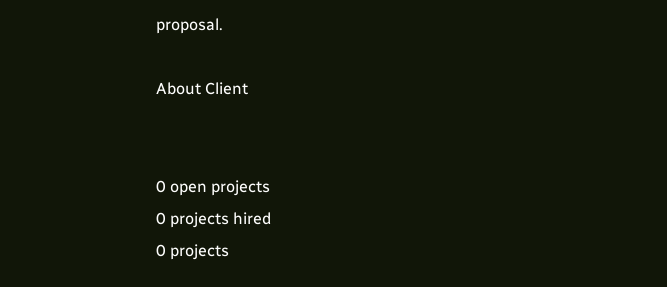proposal.

About Client


0 open projects
0 projects hired
0 projects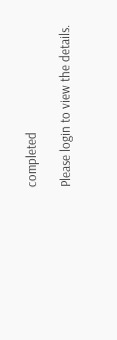completed

Please login to view the details.